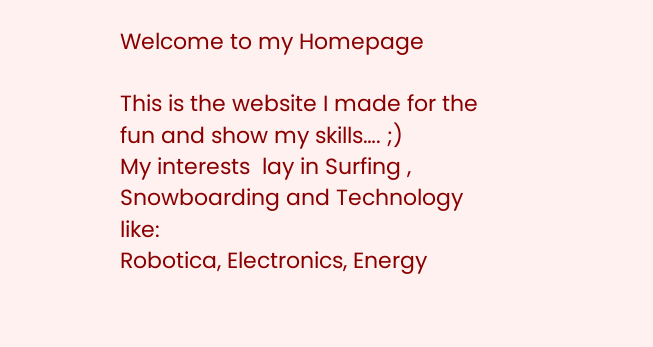Welcome to my Homepage

This is the website I made for the fun and show my skills…. ;)
My interests  lay in Surfing , Snowboarding and Technology like:
Robotica, Electronics, Energy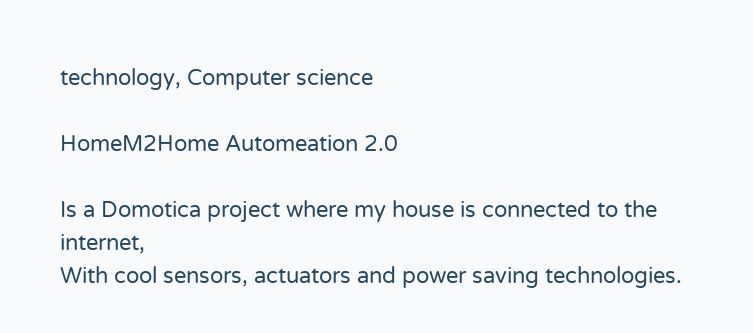technology, Computer science

HomeM2Home Automeation 2.0

Is a Domotica project where my house is connected to the internet,
With cool sensors, actuators and power saving technologies.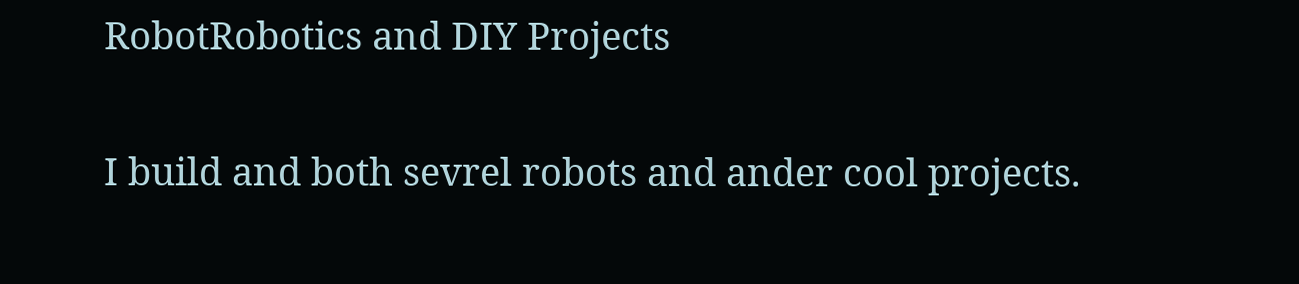RobotRobotics and DIY Projects

I build and both sevrel robots and ander cool projects.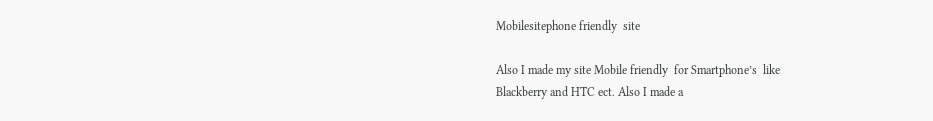Mobilesitephone friendly  site

Also I made my site Mobile friendly  for Smartphone’s  like
Blackberry and HTC ect. Also I made a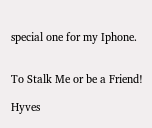special one for my Iphone.


To Stalk Me or be a Friend!

Hyves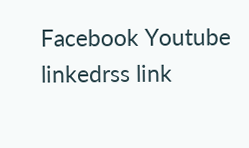Facebook Youtube linkedrss link